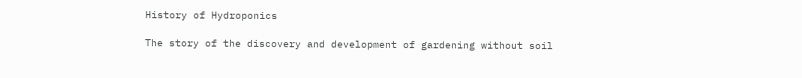History of Hydroponics

The story of the discovery and development of gardening without soil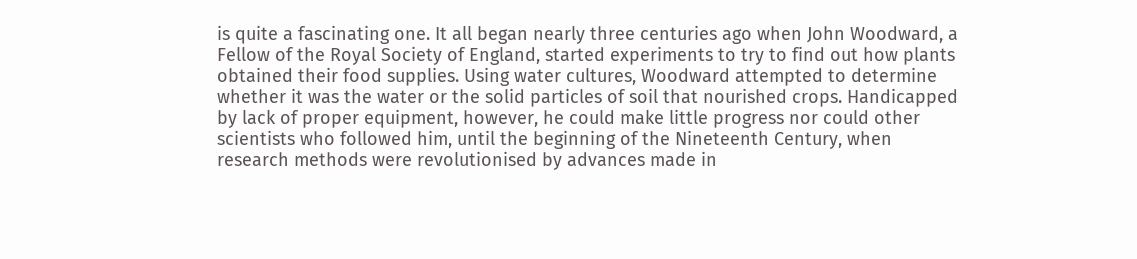is quite a fascinating one. It all began nearly three centuries ago when John Woodward, a Fellow of the Royal Society of England, started experiments to try to find out how plants obtained their food supplies. Using water cultures, Woodward attempted to determine whether it was the water or the solid particles of soil that nourished crops. Handicapped by lack of proper equipment, however, he could make little progress nor could other scientists who followed him, until the beginning of the Nineteenth Century, when research methods were revolutionised by advances made in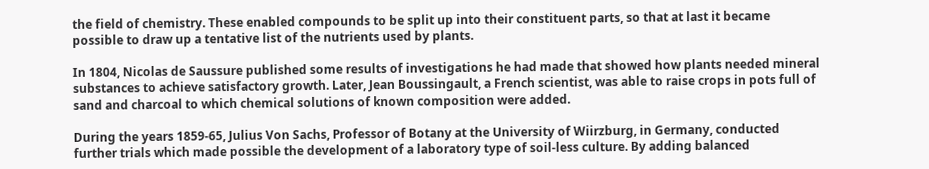the field of chemistry. These enabled compounds to be split up into their constituent parts, so that at last it became possible to draw up a tentative list of the nutrients used by plants.

In 1804, Nicolas de Saussure published some results of investigations he had made that showed how plants needed mineral substances to achieve satisfactory growth. Later, Jean Boussingault, a French scientist, was able to raise crops in pots full of sand and charcoal to which chemical solutions of known composition were added.

During the years 1859-65, Julius Von Sachs, Professor of Botany at the University of Wiirzburg, in Germany, conducted further trials which made possible the development of a laboratory type of soil-less culture. By adding balanced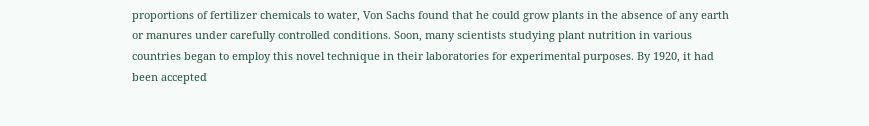proportions of fertilizer chemicals to water, Von Sachs found that he could grow plants in the absence of any earth or manures under carefully controlled conditions. Soon, many scientists studying plant nutrition in various countries began to employ this novel technique in their laboratories for experimental purposes. By 1920, it had been accepted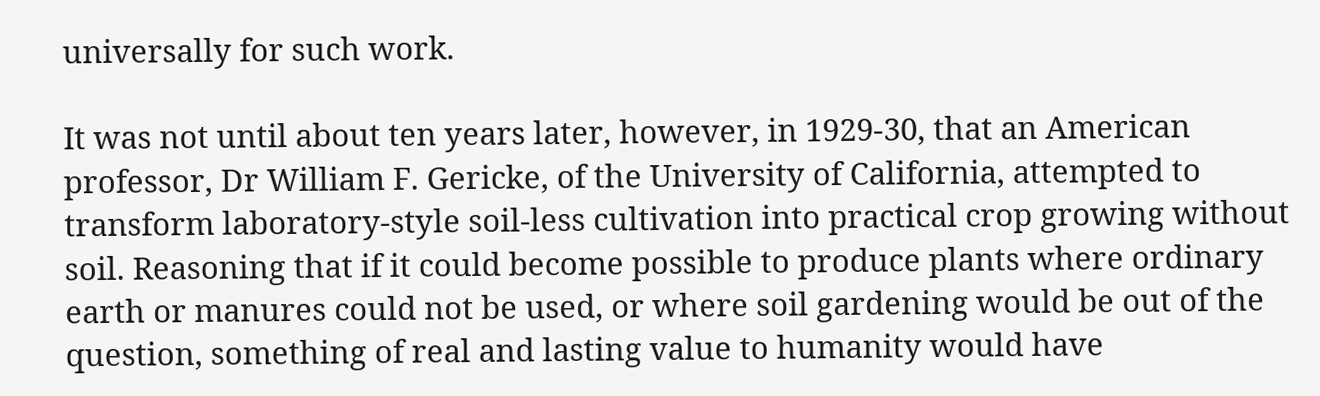universally for such work.

It was not until about ten years later, however, in 1929-30, that an American professor, Dr William F. Gericke, of the University of California, attempted to transform laboratory-style soil-less cultivation into practical crop growing without soil. Reasoning that if it could become possible to produce plants where ordinary earth or manures could not be used, or where soil gardening would be out of the question, something of real and lasting value to humanity would have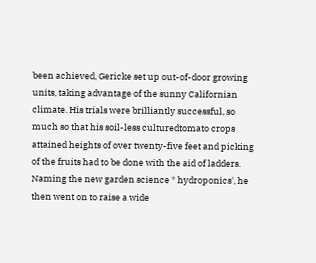been achieved, Gericke set up out-of-door growing units, taking advantage of the sunny Californian climate. His trials were brilliantly successful, so much so that his soil-less culturedtomato crops attained heights of over twenty-five feet and picking of the fruits had to be done with the aid of ladders. Naming the new garden science * hydroponics', he then went on to raise a wide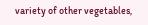variety of other vegetables,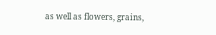as well as flowers, grains,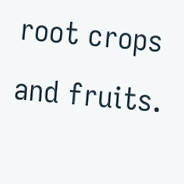root crops and fruits.